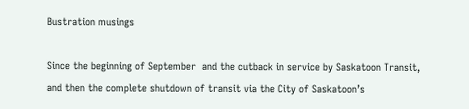Bustration musings

Since the beginning of September  and the cutback in service by Saskatoon Transit, and then the complete shutdown of transit via the City of Saskatoon’s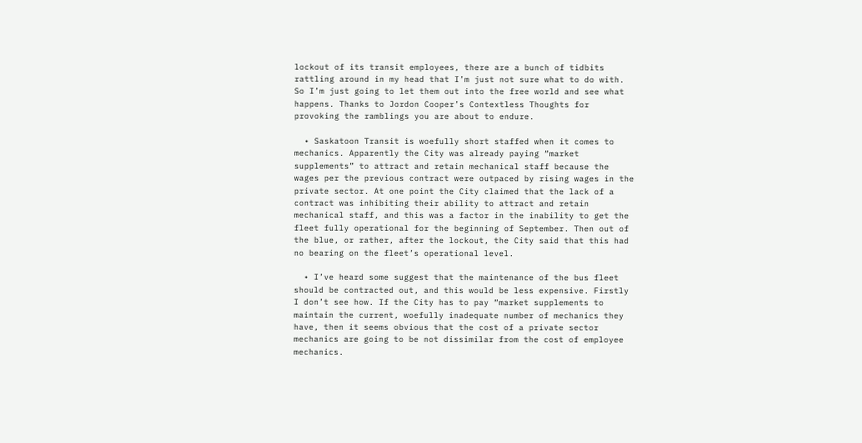lockout of its transit employees, there are a bunch of tidbits rattling around in my head that I’m just not sure what to do with. So I’m just going to let them out into the free world and see what happens. Thanks to Jordon Cooper’s Contextless Thoughts for provoking the ramblings you are about to endure.

  • Saskatoon Transit is woefully short staffed when it comes to mechanics. Apparently the City was already paying “market supplements” to attract and retain mechanical staff because the wages per the previous contract were outpaced by rising wages in the private sector. At one point the City claimed that the lack of a contract was inhibiting their ability to attract and retain mechanical staff, and this was a factor in the inability to get the fleet fully operational for the beginning of September. Then out of the blue, or rather, after the lockout, the City said that this had no bearing on the fleet’s operational level.

  • I’ve heard some suggest that the maintenance of the bus fleet should be contracted out, and this would be less expensive. Firstly I don’t see how. If the City has to pay “market supplements to maintain the current, woefully inadequate number of mechanics they have, then it seems obvious that the cost of a private sector mechanics are going to be not dissimilar from the cost of employee mechanics.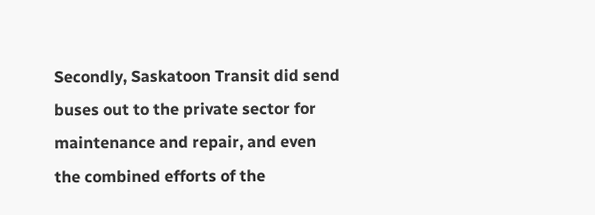Secondly, Saskatoon Transit did send buses out to the private sector for maintenance and repair, and even the combined efforts of the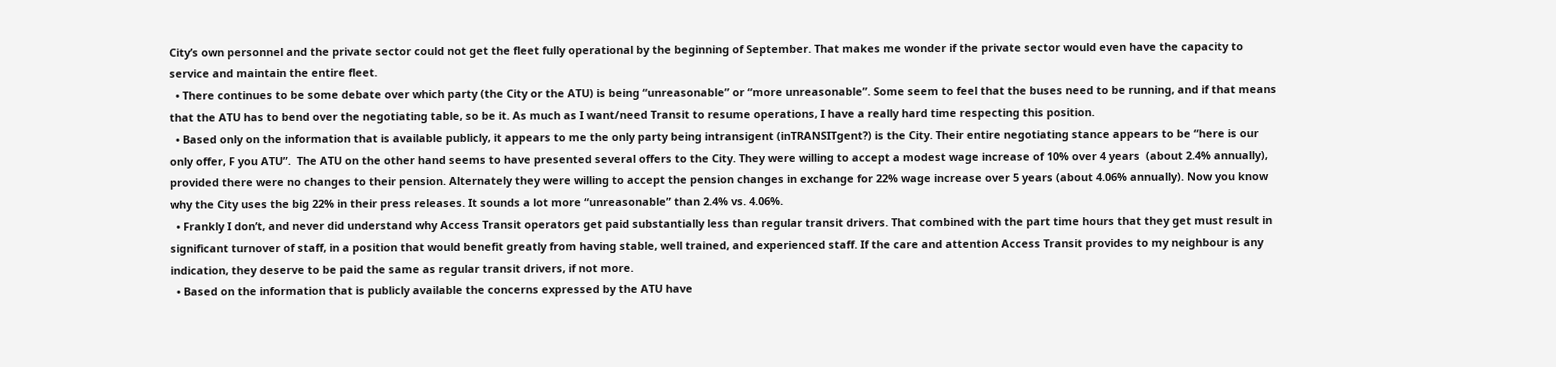City’s own personnel and the private sector could not get the fleet fully operational by the beginning of September. That makes me wonder if the private sector would even have the capacity to service and maintain the entire fleet.
  • There continues to be some debate over which party (the City or the ATU) is being “unreasonable” or “more unreasonable”. Some seem to feel that the buses need to be running, and if that means that the ATU has to bend over the negotiating table, so be it. As much as I want/need Transit to resume operations, I have a really hard time respecting this position.
  • Based only on the information that is available publicly, it appears to me the only party being intransigent (inTRANSITgent?) is the City. Their entire negotiating stance appears to be “here is our only offer, F you ATU”.  The ATU on the other hand seems to have presented several offers to the City. They were willing to accept a modest wage increase of 10% over 4 years  (about 2.4% annually), provided there were no changes to their pension. Alternately they were willing to accept the pension changes in exchange for 22% wage increase over 5 years (about 4.06% annually). Now you know why the City uses the big 22% in their press releases. It sounds a lot more “unreasonable” than 2.4% vs. 4.06%.
  • Frankly I don’t, and never did understand why Access Transit operators get paid substantially less than regular transit drivers. That combined with the part time hours that they get must result in significant turnover of staff, in a position that would benefit greatly from having stable, well trained, and experienced staff. If the care and attention Access Transit provides to my neighbour is any indication, they deserve to be paid the same as regular transit drivers, if not more.
  • Based on the information that is publicly available the concerns expressed by the ATU have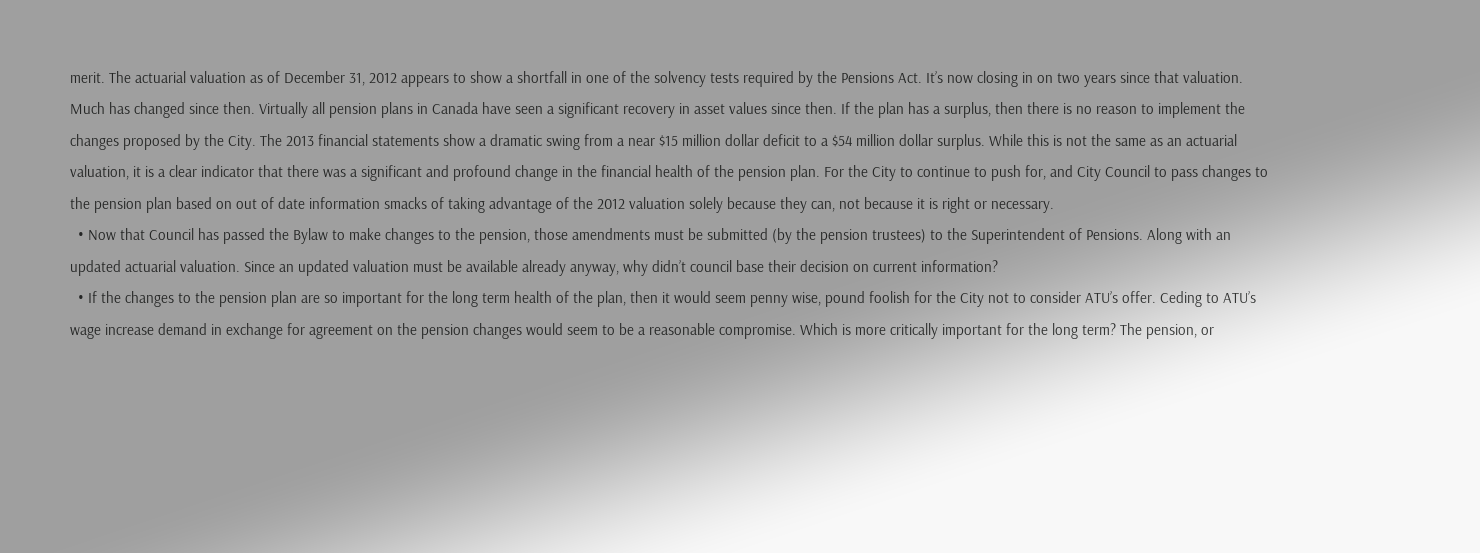merit. The actuarial valuation as of December 31, 2012 appears to show a shortfall in one of the solvency tests required by the Pensions Act. It’s now closing in on two years since that valuation. Much has changed since then. Virtually all pension plans in Canada have seen a significant recovery in asset values since then. If the plan has a surplus, then there is no reason to implement the changes proposed by the City. The 2013 financial statements show a dramatic swing from a near $15 million dollar deficit to a $54 million dollar surplus. While this is not the same as an actuarial valuation, it is a clear indicator that there was a significant and profound change in the financial health of the pension plan. For the City to continue to push for, and City Council to pass changes to the pension plan based on out of date information smacks of taking advantage of the 2012 valuation solely because they can, not because it is right or necessary.
  • Now that Council has passed the Bylaw to make changes to the pension, those amendments must be submitted (by the pension trustees) to the Superintendent of Pensions. Along with an updated actuarial valuation. Since an updated valuation must be available already anyway, why didn’t council base their decision on current information?
  • If the changes to the pension plan are so important for the long term health of the plan, then it would seem penny wise, pound foolish for the City not to consider ATU’s offer. Ceding to ATU’s wage increase demand in exchange for agreement on the pension changes would seem to be a reasonable compromise. Which is more critically important for the long term? The pension, or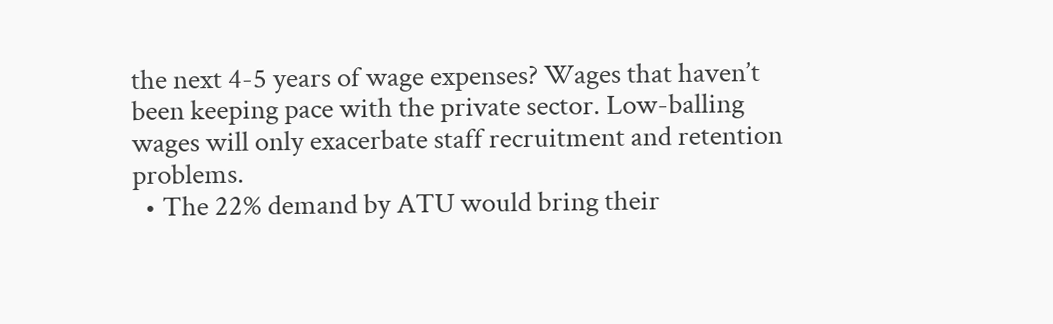the next 4-5 years of wage expenses? Wages that haven’t been keeping pace with the private sector. Low-balling wages will only exacerbate staff recruitment and retention problems.
  • The 22% demand by ATU would bring their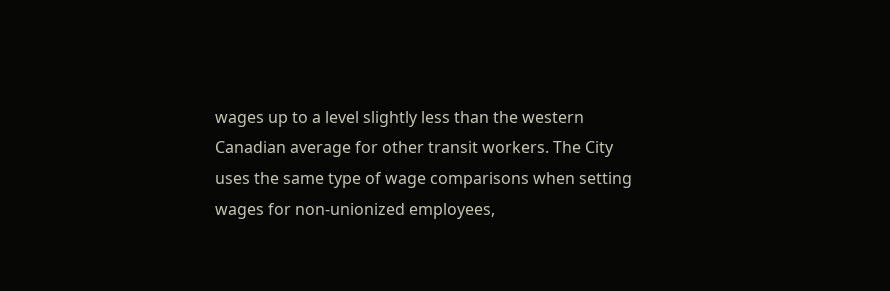wages up to a level slightly less than the western Canadian average for other transit workers. The City uses the same type of wage comparisons when setting wages for non-unionized employees,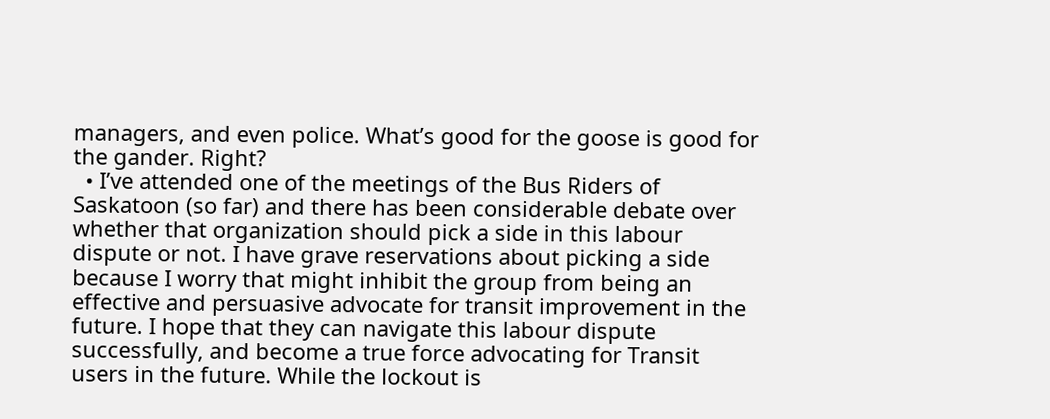managers, and even police. What’s good for the goose is good for the gander. Right?
  • I’ve attended one of the meetings of the Bus Riders of Saskatoon (so far) and there has been considerable debate over whether that organization should pick a side in this labour dispute or not. I have grave reservations about picking a side because I worry that might inhibit the group from being an effective and persuasive advocate for transit improvement in the future. I hope that they can navigate this labour dispute successfully, and become a true force advocating for Transit users in the future. While the lockout is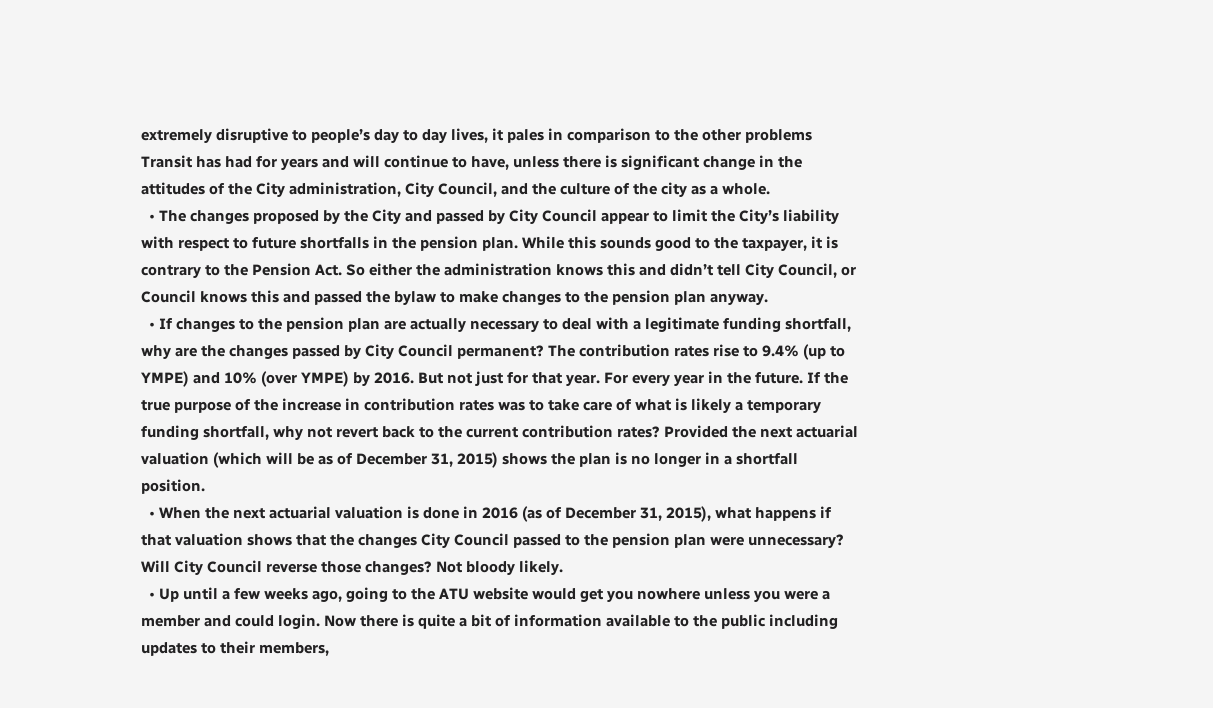extremely disruptive to people’s day to day lives, it pales in comparison to the other problems Transit has had for years and will continue to have, unless there is significant change in the attitudes of the City administration, City Council, and the culture of the city as a whole.
  • The changes proposed by the City and passed by City Council appear to limit the City’s liability with respect to future shortfalls in the pension plan. While this sounds good to the taxpayer, it is contrary to the Pension Act. So either the administration knows this and didn’t tell City Council, or Council knows this and passed the bylaw to make changes to the pension plan anyway.
  • If changes to the pension plan are actually necessary to deal with a legitimate funding shortfall, why are the changes passed by City Council permanent? The contribution rates rise to 9.4% (up to YMPE) and 10% (over YMPE) by 2016. But not just for that year. For every year in the future. If the true purpose of the increase in contribution rates was to take care of what is likely a temporary funding shortfall, why not revert back to the current contribution rates? Provided the next actuarial valuation (which will be as of December 31, 2015) shows the plan is no longer in a shortfall position.
  • When the next actuarial valuation is done in 2016 (as of December 31, 2015), what happens if that valuation shows that the changes City Council passed to the pension plan were unnecessary? Will City Council reverse those changes? Not bloody likely.
  • Up until a few weeks ago, going to the ATU website would get you nowhere unless you were a member and could login. Now there is quite a bit of information available to the public including updates to their members,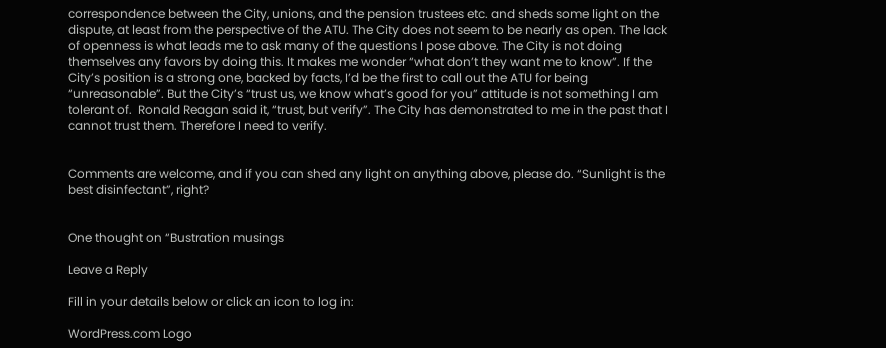correspondence between the City, unions, and the pension trustees etc. and sheds some light on the dispute, at least from the perspective of the ATU. The City does not seem to be nearly as open. The lack of openness is what leads me to ask many of the questions I pose above. The City is not doing themselves any favors by doing this. It makes me wonder “what don’t they want me to know”. If the City’s position is a strong one, backed by facts, I’d be the first to call out the ATU for being “unreasonable”. But the City’s “trust us, we know what’s good for you” attitude is not something I am tolerant of.  Ronald Reagan said it, “trust, but verify”. The City has demonstrated to me in the past that I cannot trust them. Therefore I need to verify.


Comments are welcome, and if you can shed any light on anything above, please do. “Sunlight is the best disinfectant”, right?


One thought on “Bustration musings

Leave a Reply

Fill in your details below or click an icon to log in:

WordPress.com Logo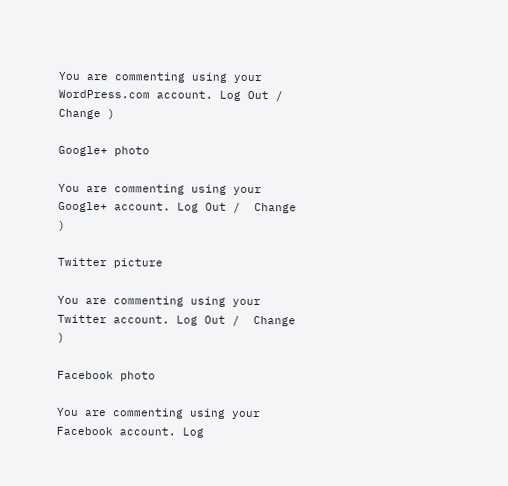You are commenting using your WordPress.com account. Log Out /  Change )

Google+ photo

You are commenting using your Google+ account. Log Out /  Change )

Twitter picture

You are commenting using your Twitter account. Log Out /  Change )

Facebook photo

You are commenting using your Facebook account. Log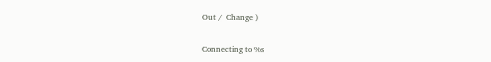Out /  Change )


Connecting to %s